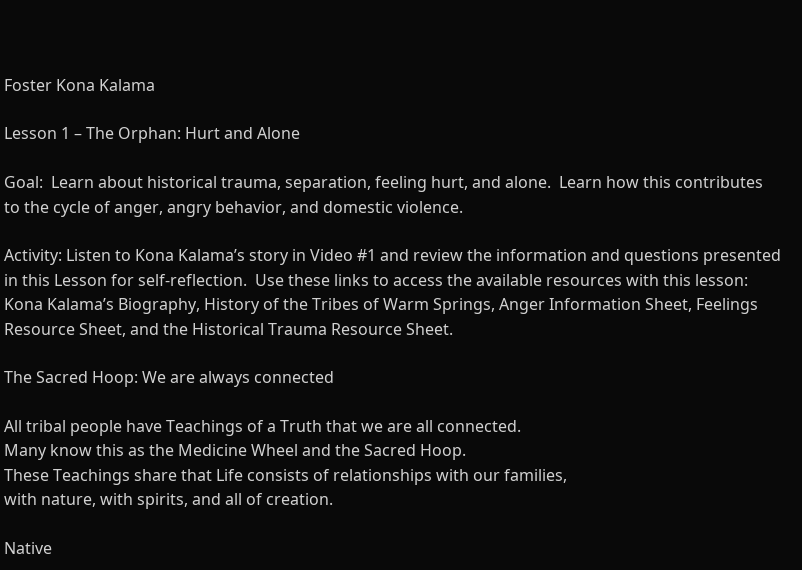Foster Kona Kalama

Lesson 1 – The Orphan: Hurt and Alone

Goal:  Learn about historical trauma, separation, feeling hurt, and alone.  Learn how this contributes to the cycle of anger, angry behavior, and domestic violence.

Activity: Listen to Kona Kalama’s story in Video #1 and review the information and questions presented in this Lesson for self-reflection.  Use these links to access the available resources with this lesson:  Kona Kalama’s Biography, History of the Tribes of Warm Springs, Anger Information Sheet, Feelings Resource Sheet, and the Historical Trauma Resource Sheet.

The Sacred Hoop: We are always connected

All tribal people have Teachings of a Truth that we are all connected.
Many know this as the Medicine Wheel and the Sacred Hoop.
These Teachings share that Life consists of relationships with our families,
with nature, with spirits, and all of creation.

Native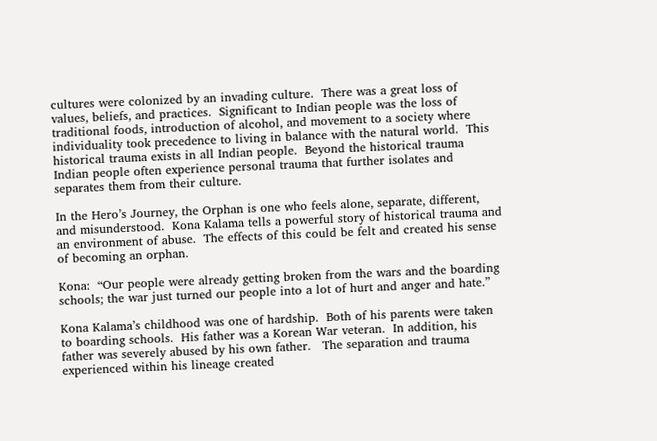cultures were colonized by an invading culture.  There was a great loss of values, beliefs, and practices.  Significant to Indian people was the loss of traditional foods, introduction of alcohol, and movement to a society where individuality took precedence to living in balance with the natural world.  This historical trauma exists in all Indian people.  Beyond the historical trauma Indian people often experience personal trauma that further isolates and separates them from their culture.

In the Hero’s Journey, the Orphan is one who feels alone, separate, different, and misunderstood.  Kona Kalama tells a powerful story of historical trauma and an environment of abuse.  The effects of this could be felt and created his sense of becoming an orphan.

Kona:  “Our people were already getting broken from the wars and the boarding schools; the war just turned our people into a lot of hurt and anger and hate.”

Kona Kalama’s childhood was one of hardship.  Both of his parents were taken to boarding schools.  His father was a Korean War veteran.  In addition, his father was severely abused by his own father.   The separation and trauma experienced within his lineage created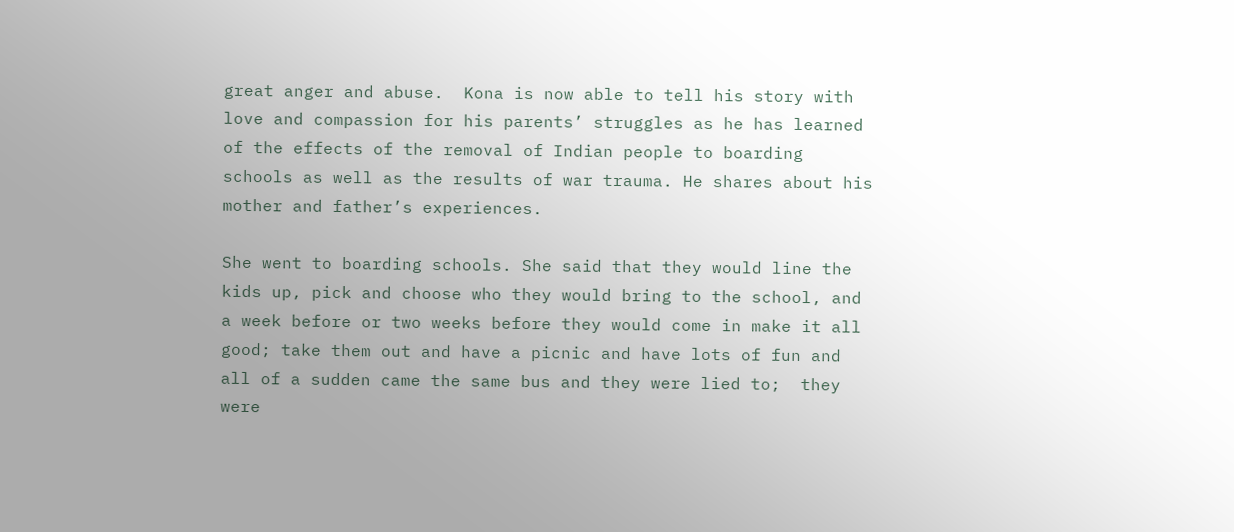great anger and abuse.  Kona is now able to tell his story with love and compassion for his parents’ struggles as he has learned of the effects of the removal of Indian people to boarding schools as well as the results of war trauma. He shares about his mother and father’s experiences.

She went to boarding schools. She said that they would line the kids up, pick and choose who they would bring to the school, and a week before or two weeks before they would come in make it all good; take them out and have a picnic and have lots of fun and all of a sudden came the same bus and they were lied to;  they were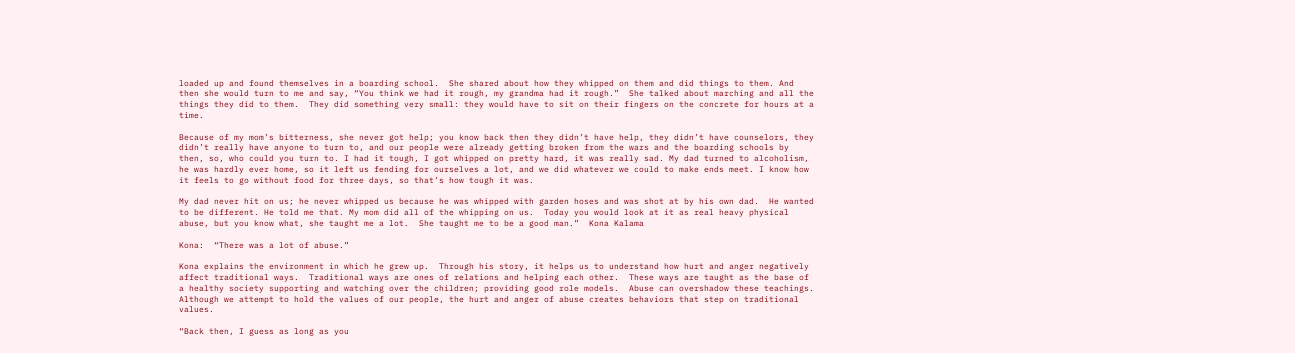loaded up and found themselves in a boarding school.  She shared about how they whipped on them and did things to them. And then she would turn to me and say, “You think we had it rough, my grandma had it rough.”  She talked about marching and all the things they did to them.  They did something very small: they would have to sit on their fingers on the concrete for hours at a time.

Because of my mom’s bitterness, she never got help; you know back then they didn’t have help, they didn’t have counselors, they didn’t really have anyone to turn to, and our people were already getting broken from the wars and the boarding schools by then, so, who could you turn to. I had it tough, I got whipped on pretty hard, it was really sad. My dad turned to alcoholism, he was hardly ever home, so it left us fending for ourselves a lot, and we did whatever we could to make ends meet. I know how it feels to go without food for three days, so that’s how tough it was.

My dad never hit on us; he never whipped us because he was whipped with garden hoses and was shot at by his own dad.  He wanted to be different. He told me that. My mom did all of the whipping on us.  Today you would look at it as real heavy physical abuse, but you know what, she taught me a lot.  She taught me to be a good man.”  Kona Kalama

Kona:  “There was a lot of abuse.”

Kona explains the environment in which he grew up.  Through his story, it helps us to understand how hurt and anger negatively affect traditional ways.  Traditional ways are ones of relations and helping each other.  These ways are taught as the base of a healthy society supporting and watching over the children; providing good role models.  Abuse can overshadow these teachings.  Although we attempt to hold the values of our people, the hurt and anger of abuse creates behaviors that step on traditional values.

“Back then, I guess as long as you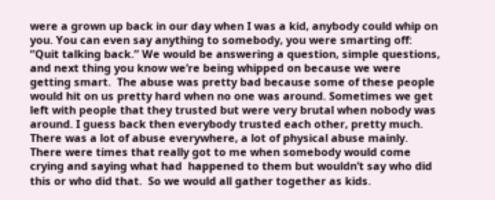were a grown up back in our day when I was a kid, anybody could whip on you. You can even say anything to somebody, you were smarting off: “Quit talking back.” We would be answering a question, simple questions, and next thing you know we’re being whipped on because we were getting smart.  The abuse was pretty bad because some of these people would hit on us pretty hard when no one was around. Sometimes we get left with people that they trusted but were very brutal when nobody was around. I guess back then everybody trusted each other, pretty much.  There was a lot of abuse everywhere, a lot of physical abuse mainly. There were times that really got to me when somebody would come crying and saying what had  happened to them but wouldn’t say who did this or who did that.  So we would all gather together as kids.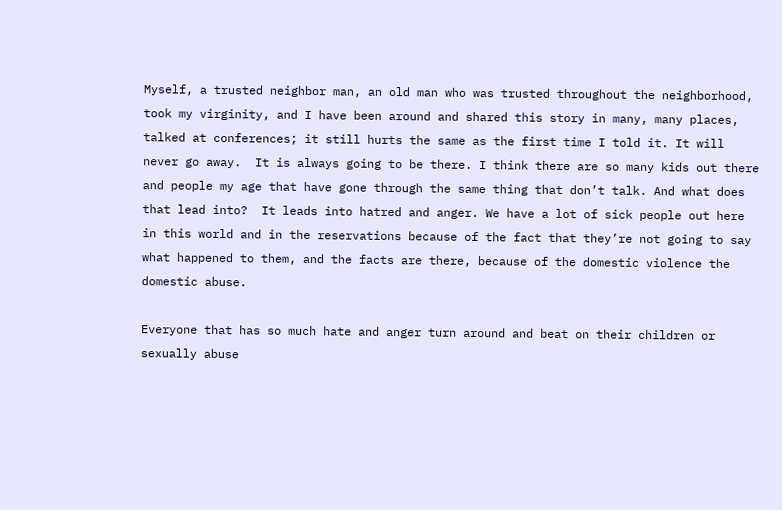Myself, a trusted neighbor man, an old man who was trusted throughout the neighborhood, took my virginity, and I have been around and shared this story in many, many places, talked at conferences; it still hurts the same as the first time I told it. It will never go away.  It is always going to be there. I think there are so many kids out there and people my age that have gone through the same thing that don’t talk. And what does that lead into?  It leads into hatred and anger. We have a lot of sick people out here in this world and in the reservations because of the fact that they’re not going to say what happened to them, and the facts are there, because of the domestic violence the domestic abuse.

Everyone that has so much hate and anger turn around and beat on their children or sexually abuse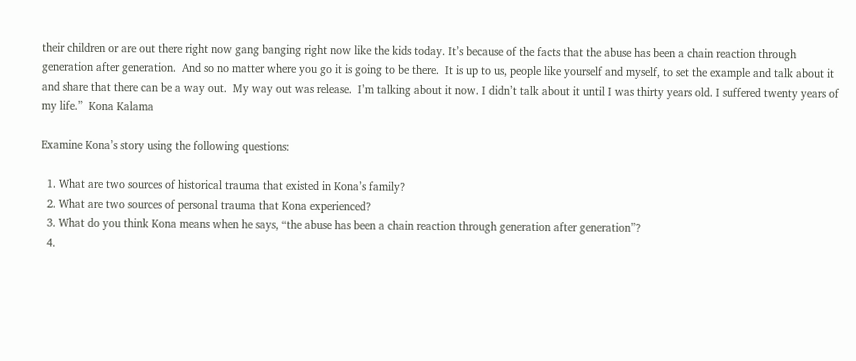their children or are out there right now gang banging right now like the kids today. It’s because of the facts that the abuse has been a chain reaction through generation after generation.  And so no matter where you go it is going to be there.  It is up to us, people like yourself and myself, to set the example and talk about it and share that there can be a way out.  My way out was release.  I’m talking about it now. I didn’t talk about it until I was thirty years old. I suffered twenty years of my life.”  Kona Kalama

Examine Kona’s story using the following questions:

  1. What are two sources of historical trauma that existed in Kona’s family?
  2. What are two sources of personal trauma that Kona experienced?
  3. What do you think Kona means when he says, “the abuse has been a chain reaction through generation after generation”?
  4.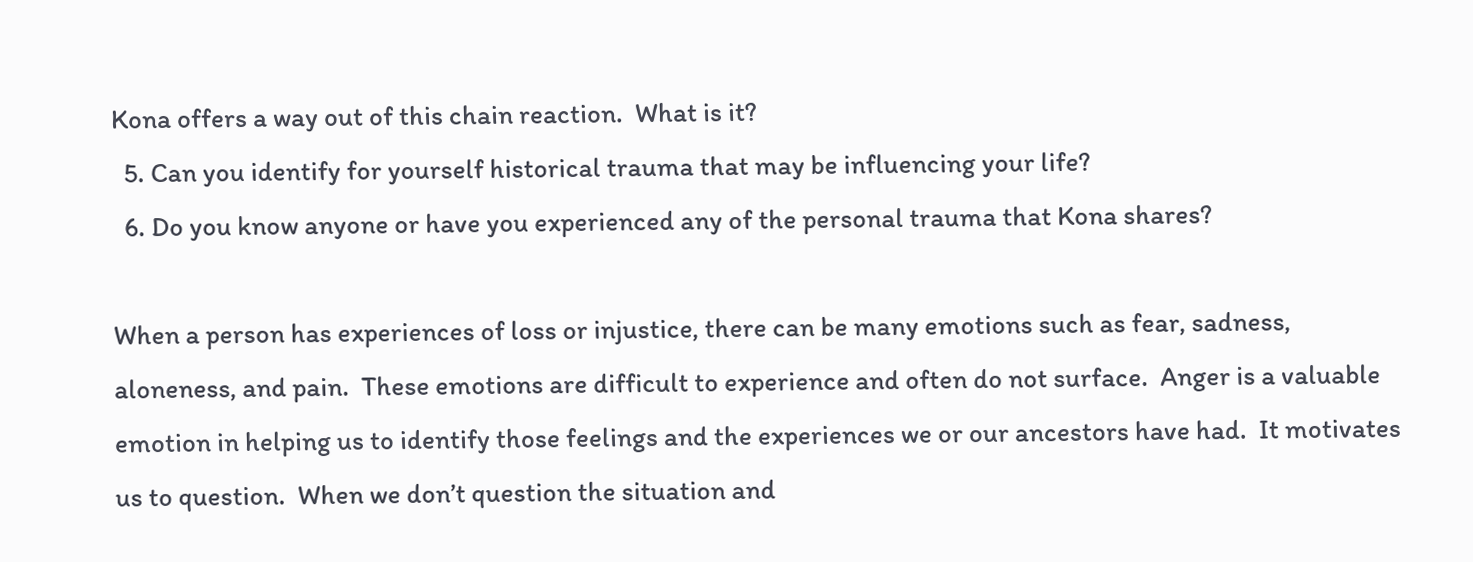Kona offers a way out of this chain reaction.  What is it?
  5. Can you identify for yourself historical trauma that may be influencing your life?
  6. Do you know anyone or have you experienced any of the personal trauma that Kona shares?

When a person has experiences of loss or injustice, there can be many emotions such as fear, sadness, aloneness, and pain.  These emotions are difficult to experience and often do not surface.  Anger is a valuable emotion in helping us to identify those feelings and the experiences we or our ancestors have had.  It motivates us to question.  When we don’t question the situation and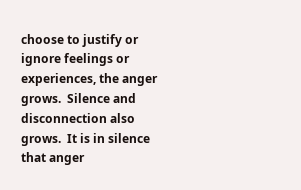choose to justify or ignore feelings or experiences, the anger grows.  Silence and disconnection also grows.  It is in silence that anger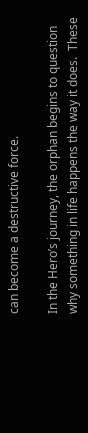can become a destructive force.

In the Hero’s journey, the orphan begins to question why something in life happens the way it does.  These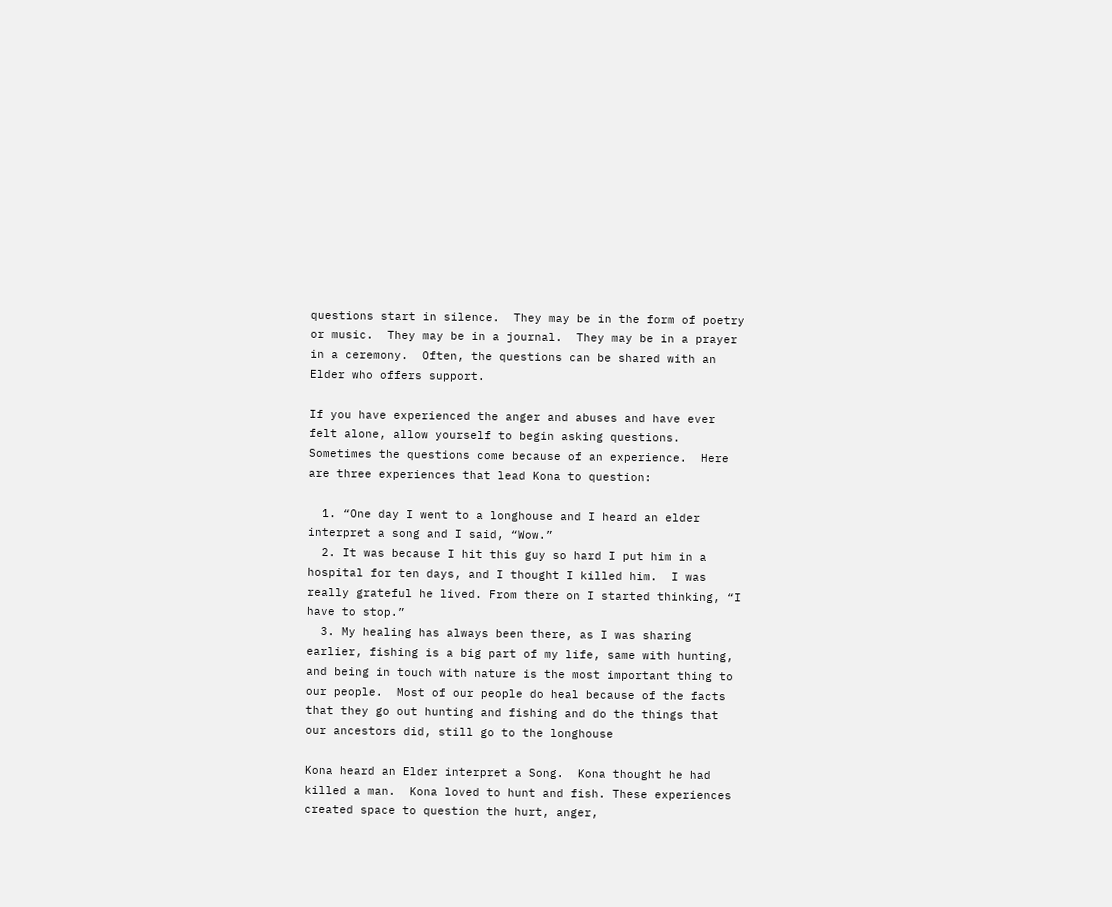questions start in silence.  They may be in the form of poetry or music.  They may be in a journal.  They may be in a prayer in a ceremony.  Often, the questions can be shared with an Elder who offers support.

If you have experienced the anger and abuses and have ever felt alone, allow yourself to begin asking questions.  Sometimes the questions come because of an experience.  Here are three experiences that lead Kona to question:

  1. “One day I went to a longhouse and I heard an elder interpret a song and I said, “Wow.”
  2. It was because I hit this guy so hard I put him in a hospital for ten days, and I thought I killed him.  I was really grateful he lived. From there on I started thinking, “I have to stop.”
  3. My healing has always been there, as I was sharing earlier, fishing is a big part of my life, same with hunting, and being in touch with nature is the most important thing to our people.  Most of our people do heal because of the facts that they go out hunting and fishing and do the things that our ancestors did, still go to the longhouse

Kona heard an Elder interpret a Song.  Kona thought he had killed a man.  Kona loved to hunt and fish. These experiences created space to question the hurt, anger,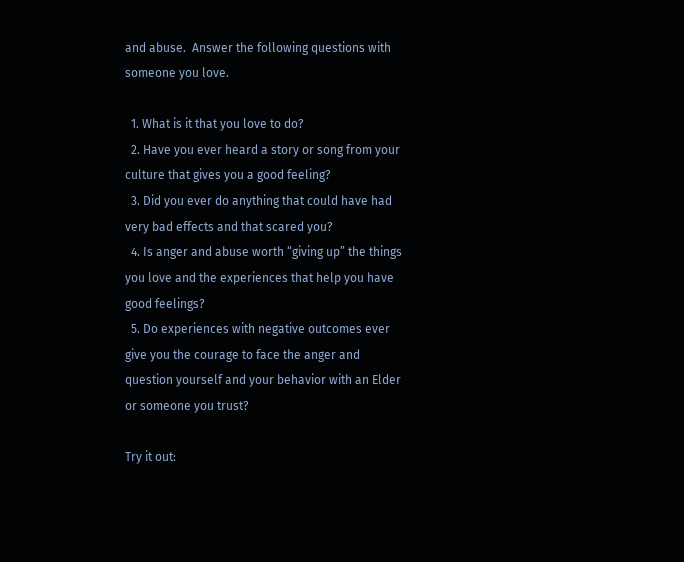and abuse.  Answer the following questions with someone you love.

  1. What is it that you love to do?
  2. Have you ever heard a story or song from your culture that gives you a good feeling?
  3. Did you ever do anything that could have had very bad effects and that scared you?
  4. Is anger and abuse worth “giving up” the things you love and the experiences that help you have good feelings?
  5. Do experiences with negative outcomes ever give you the courage to face the anger and question yourself and your behavior with an Elder or someone you trust?

Try it out: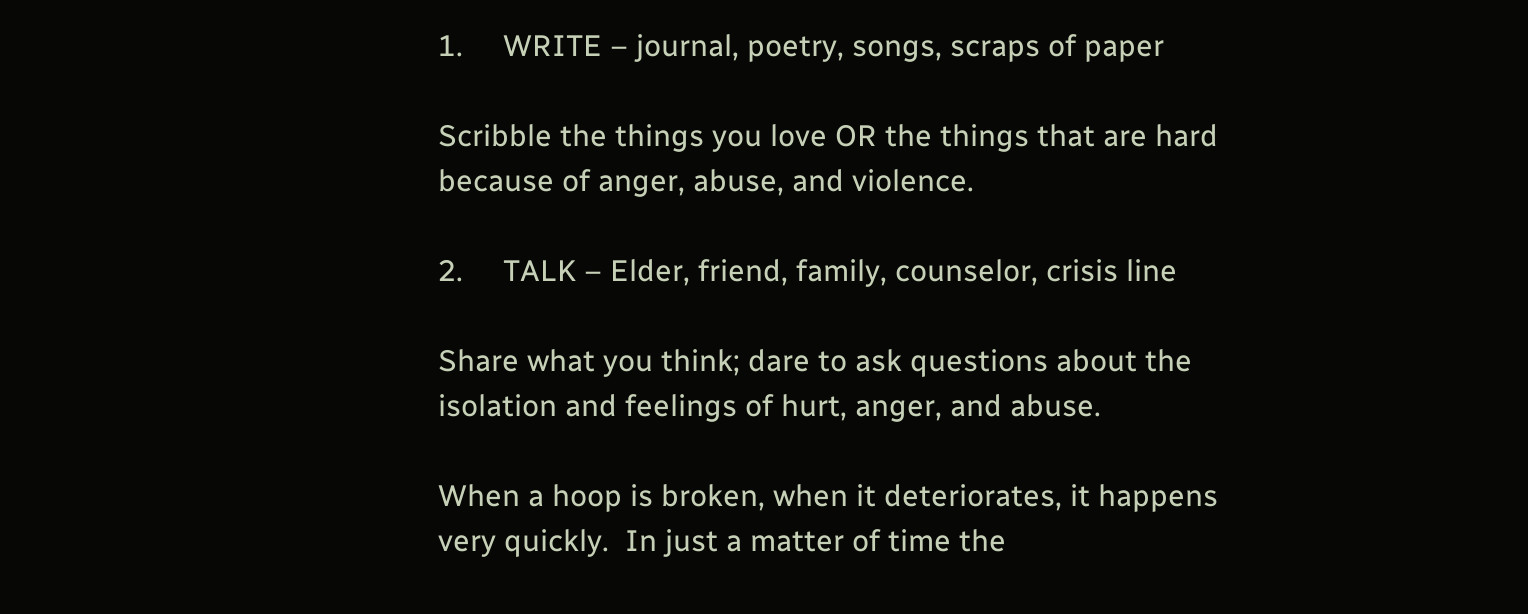1.     WRITE – journal, poetry, songs, scraps of paper

Scribble the things you love OR the things that are hard because of anger, abuse, and violence.

2.     TALK – Elder, friend, family, counselor, crisis line

Share what you think; dare to ask questions about the isolation and feelings of hurt, anger, and abuse.

When a hoop is broken, when it deteriorates, it happens very quickly.  In just a matter of time the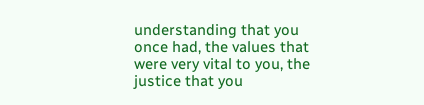understanding that you once had, the values that were very vital to you, the justice that you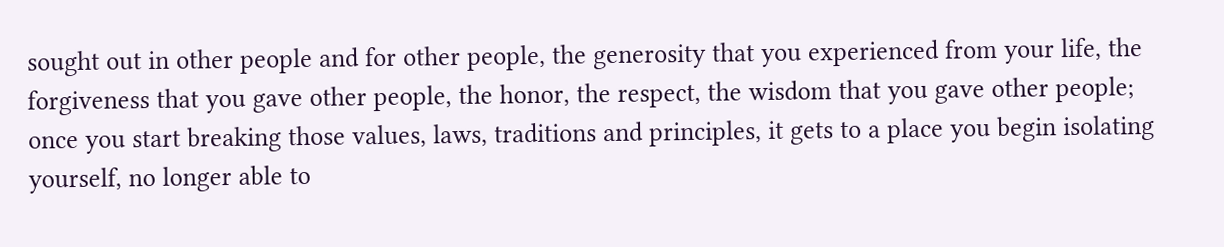sought out in other people and for other people, the generosity that you experienced from your life, the forgiveness that you gave other people, the honor, the respect, the wisdom that you gave other people; once you start breaking those values, laws, traditions and principles, it gets to a place you begin isolating yourself, no longer able to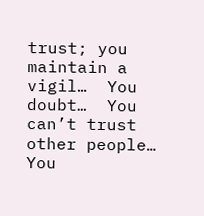trust; you maintain a vigil…  You doubt…  You can’t trust other people…  You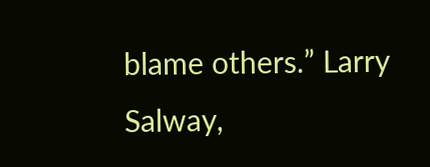blame others.” Larry Salway,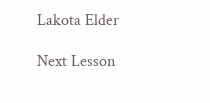Lakota Elder

Next Lesson